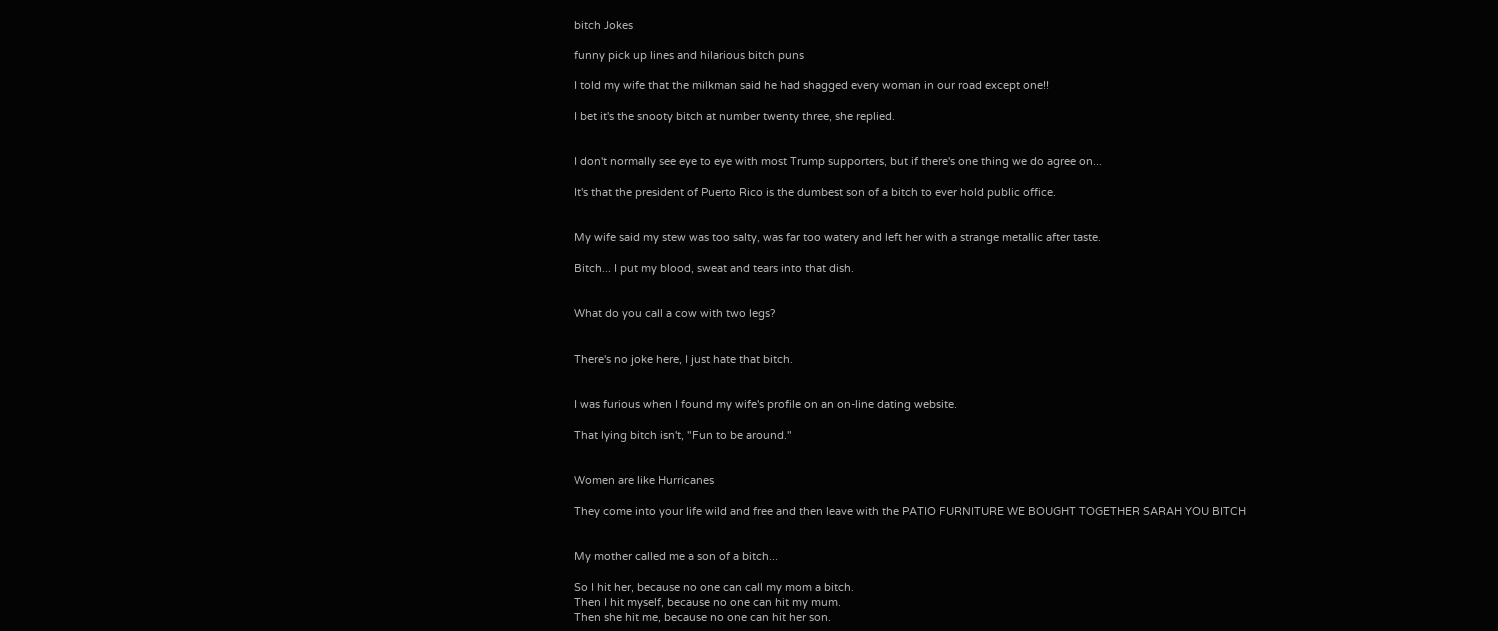bitch Jokes

funny pick up lines and hilarious bitch puns

I told my wife that the milkman said he had shagged every woman in our road except one!!

I bet it's the snooty bitch at number twenty three, she replied.


I don't normally see eye to eye with most Trump supporters, but if there's one thing we do agree on...

It's that the president of Puerto Rico is the dumbest son of a bitch to ever hold public office.


My wife said my stew was too salty, was far too watery and left her with a strange metallic after taste.

Bitch... I put my blood, sweat and tears into that dish.


What do you call a cow with two legs?


There's no joke here, I just hate that bitch.


I was furious when I found my wife's profile on an on-line dating website.

That lying bitch isn't, "Fun to be around."


Women are like Hurricanes

They come into your life wild and free and then leave with the PATIO FURNITURE WE BOUGHT TOGETHER SARAH YOU BITCH


My mother called me a son of a bitch...

So I hit her, because no one can call my mom a bitch.
Then I hit myself, because no one can hit my mum.
Then she hit me, because no one can hit her son.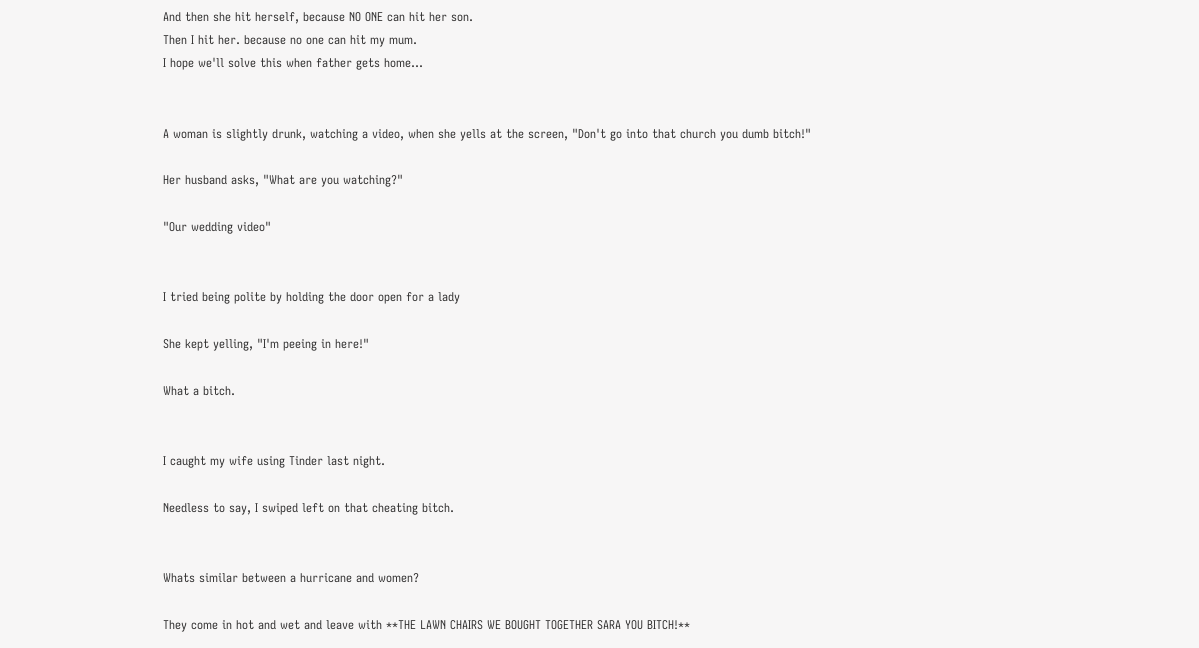And then she hit herself, because NO ONE can hit her son.
Then I hit her. because no one can hit my mum.
I hope we'll solve this when father gets home...


A woman is slightly drunk, watching a video, when she yells at the screen, "Don't go into that church you dumb bitch!"

Her husband asks, "What are you watching?"

"Our wedding video"


I tried being polite by holding the door open for a lady

She kept yelling, "I'm peeing in here!"

What a bitch.


I caught my wife using Tinder last night.

Needless to say, I swiped left on that cheating bitch.


Whats similar between a hurricane and women?

They come in hot and wet and leave with **THE LAWN CHAIRS WE BOUGHT TOGETHER SARA YOU BITCH!**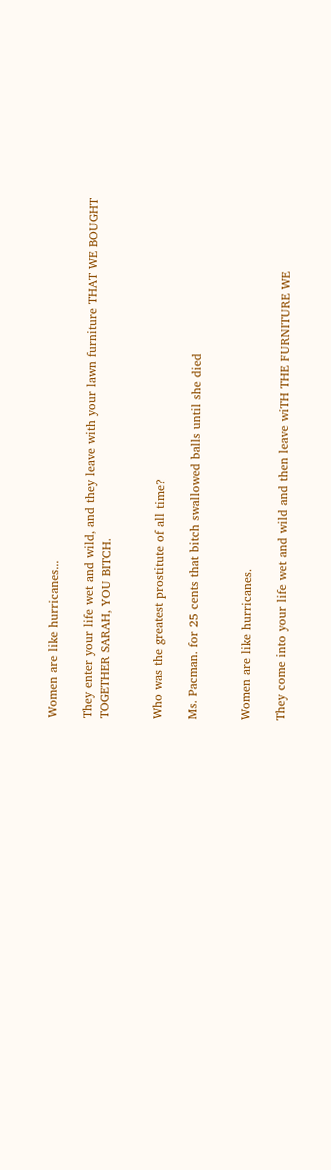Women are like hurricanes...

They enter your life wet and wild, and they leave with your lawn furniture THAT WE BOUGHT TOGETHER SARAH, YOU BITCH.


Who was the greatest prostitute of all time?

Ms. Pacman. for 25 cents that bitch swallowed balls until she died


Women are like hurricanes.

They come into your life wet and wild and then leave wiTH THE FURNITURE WE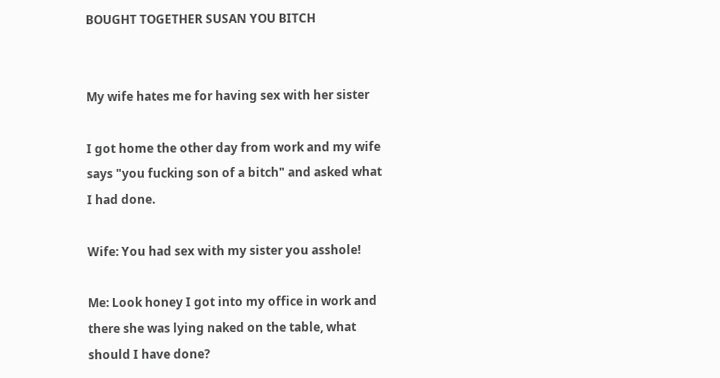BOUGHT TOGETHER SUSAN YOU BITCH


My wife hates me for having sex with her sister

I got home the other day from work and my wife says "you fucking son of a bitch" and asked what I had done.

Wife: You had sex with my sister you asshole!

Me: Look honey I got into my office in work and there she was lying naked on the table, what should I have done?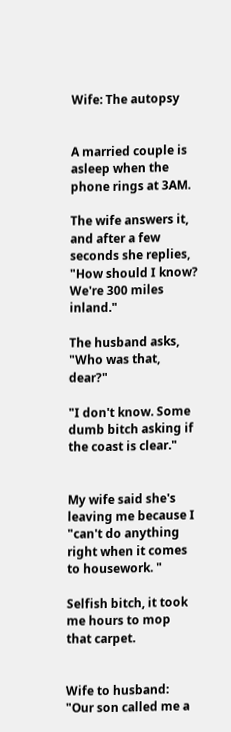Wife: The autopsy


A married couple is asleep when the phone rings at 3AM.

The wife answers it, and after a few seconds she replies, "How should I know? We're 300 miles inland."

The husband asks, "Who was that, dear?"

"I don't know. Some dumb bitch asking if the coast is clear."


My wife said she's leaving me because I "can't do anything right when it comes to housework. "

Selfish bitch, it took me hours to mop that carpet.


Wife to husband: "Our son called me a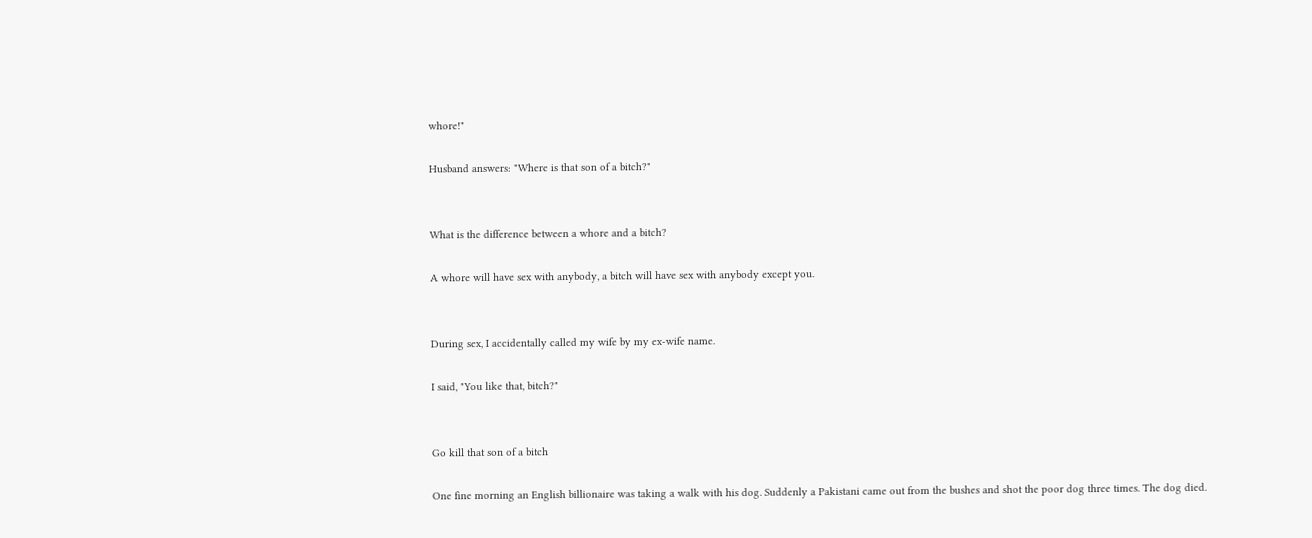whore!"

Husband answers: "Where is that son of a bitch?"


What is the difference between a whore and a bitch?

A whore will have sex with anybody, a bitch will have sex with anybody except you.


During sex, I accidentally called my wife by my ex-wife name.

I said, "You like that, bitch?"


Go kill that son of a bitch

One fine morning an English billionaire was taking a walk with his dog. Suddenly a Pakistani came out from the bushes and shot the poor dog three times. The dog died.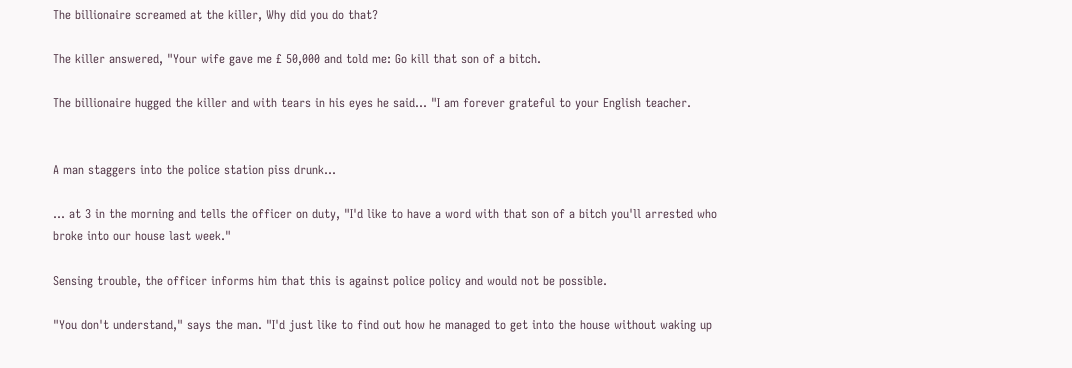The billionaire screamed at the killer, Why did you do that?

The killer answered, "Your wife gave me £ 50,000 and told me: Go kill that son of a bitch.

The billionaire hugged the killer and with tears in his eyes he said... "I am forever grateful to your English teacher.


A man staggers into the police station piss drunk...

... at 3 in the morning and tells the officer on duty, "I'd like to have a word with that son of a bitch you'll arrested who broke into our house last week."

Sensing trouble, the officer informs him that this is against police policy and would not be possible.

"You don't understand," says the man. "I'd just like to find out how he managed to get into the house without waking up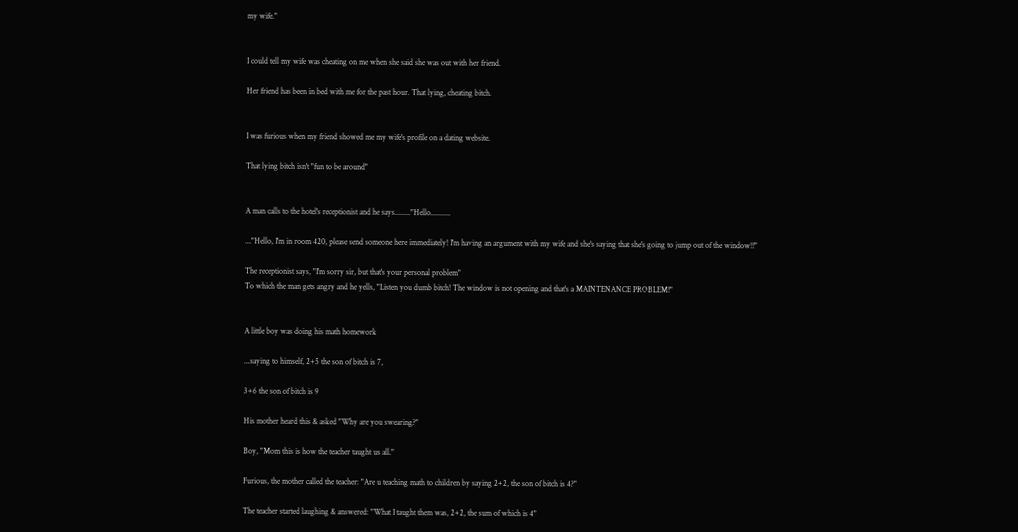my wife."


I could tell my wife was cheating on me when she said she was out with her friend.

Her friend has been in bed with me for the past hour. That lying, cheating bitch.


I was furious when my friend showed me my wife's profile on a dating website.

That lying bitch isn't "fun to be around"


A man calls to the hotel's receptionist and he says........"Hello..........

..."Hello, I'm in room 420, please send someone here immediately! I'm having an argument with my wife and she's saying that she's going to jump out of the window!!"

The receptionist says, "I'm sorry sir, but that's your personal problem"
To which the man gets angry and he yells, "Listen you dumb bitch! The window is not opening and that's a MAINTENANCE PROBLEM!"


A little boy was doing his math homework

...saying to himself, 2+5 the son of bitch is 7,

3+6 the son of bitch is 9

His mother heard this & asked "Why are you swearing?"

Boy, "Mom this is how the teacher taught us all."

Furious, the mother called the teacher: "Are u teaching math to children by saying 2+2, the son of bitch is 4?"

The teacher started laughing & answered: "What I taught them was, 2+2, the sum of which is 4"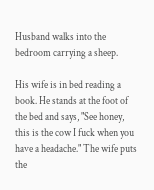Husband walks into the bedroom carrying a sheep.

His wife is in bed reading a book. He stands at the foot of the bed and says, "See honey, this is the cow I fuck when you have a headache." The wife puts the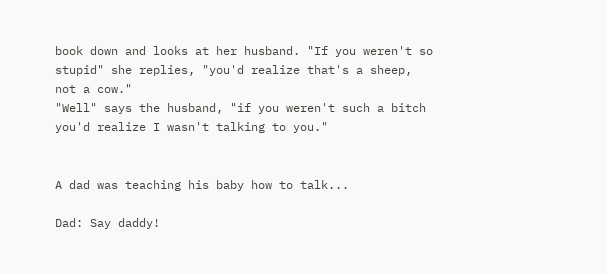book down and looks at her husband. "If you weren't so stupid" she replies, "you'd realize that's a sheep, not a cow."
"Well" says the husband, "if you weren't such a bitch you'd realize I wasn't talking to you."


A dad was teaching his baby how to talk...

Dad: Say daddy!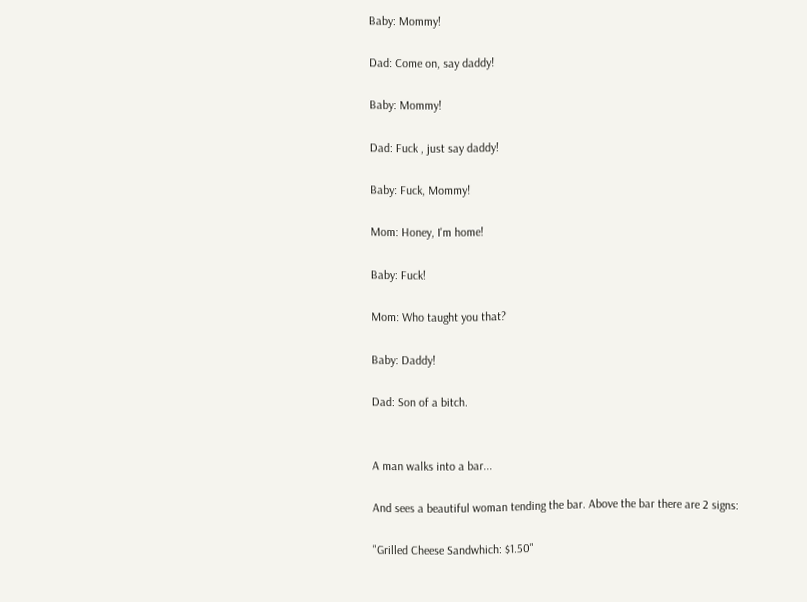Baby: Mommy!

Dad: Come on, say daddy!

Baby: Mommy!

Dad: Fuck , just say daddy!

Baby: Fuck, Mommy!

Mom: Honey, I'm home!

Baby: Fuck!

Mom: Who taught you that?

Baby: Daddy!

Dad: Son of a bitch.


A man walks into a bar...

And sees a beautiful woman tending the bar. Above the bar there are 2 signs:

"Grilled Cheese Sandwhich: $1.50"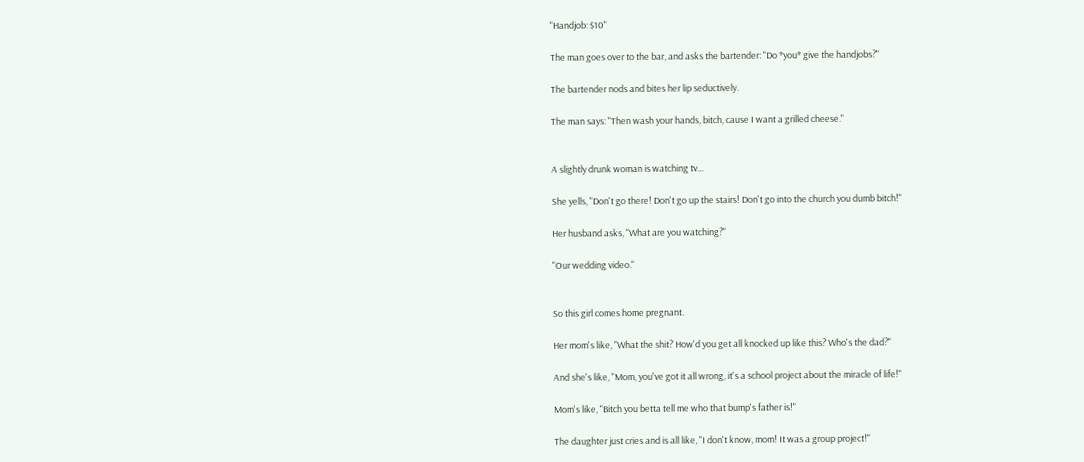"Handjob: $10"

The man goes over to the bar, and asks the bartender: "Do *you* give the handjobs?"

The bartender nods and bites her lip seductively.

The man says: "Then wash your hands, bitch, cause I want a grilled cheese."


A slightly drunk woman is watching tv...

She yells, "Don't go there! Don't go up the stairs! Don't go into the church you dumb bitch!"

Her husband asks, "What are you watching?"

"Our wedding video."


So this girl comes home pregnant.

Her mom's like, "What the shit? How'd you get all knocked up like this? Who's the dad?"

And she's like, "Mom, you've got it all wrong, it's a school project about the miracle of life!"

Mom's like, "Bitch you betta tell me who that bump's father is!"

The daughter just cries and is all like, "I don't know, mom! It was a group project!"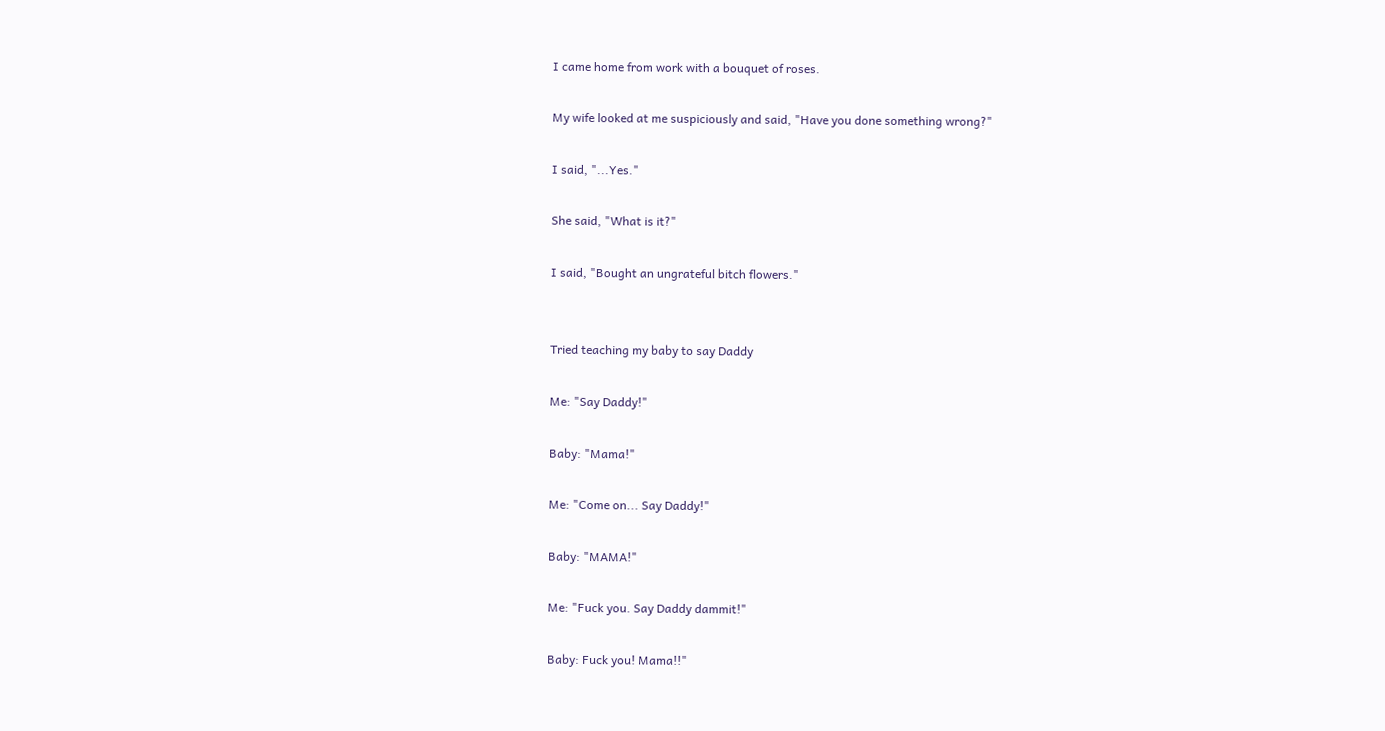I came home from work with a bouquet of roses.

My wife looked at me suspiciously and said, "Have you done something wrong?"

I said, "...Yes."

She said, "What is it?"

I said, "Bought an ungrateful bitch flowers."


Tried teaching my baby to say Daddy

Me: "Say Daddy!"

Baby: "Mama!"

Me: "Come on... Say Daddy!"

Baby: "MAMA!"

Me: "Fuck you. Say Daddy dammit!"

Baby: Fuck you! Mama!!"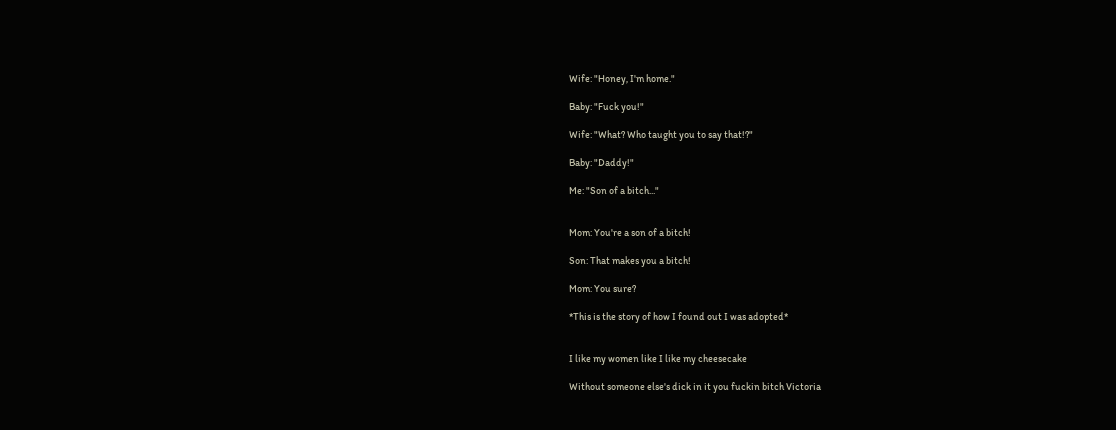Wife: "Honey, I'm home."

Baby: "Fuck you!"

Wife: "What? Who taught you to say that!?"

Baby: "Daddy!"

Me: "Son of a bitch..."


Mom: You're a son of a bitch!

Son: That makes you a bitch!

Mom: You sure?

*This is the story of how I found out I was adopted*


I like my women like I like my cheesecake

Without someone else's dick in it you fuckin bitch Victoria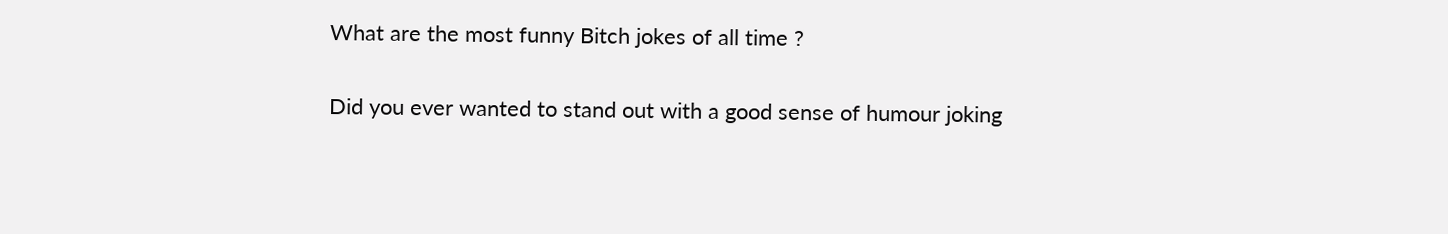What are the most funny Bitch jokes of all time ?

Did you ever wanted to stand out with a good sense of humour joking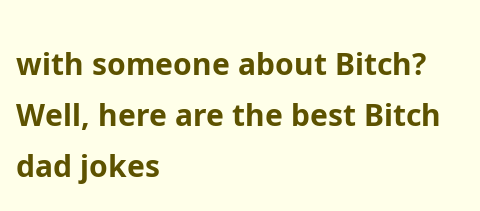with someone about Bitch? Well, here are the best Bitch dad jokes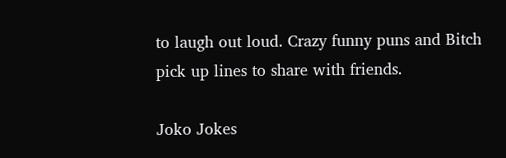to laugh out loud. Crazy funny puns and Bitch pick up lines to share with friends.

Joko Jokes